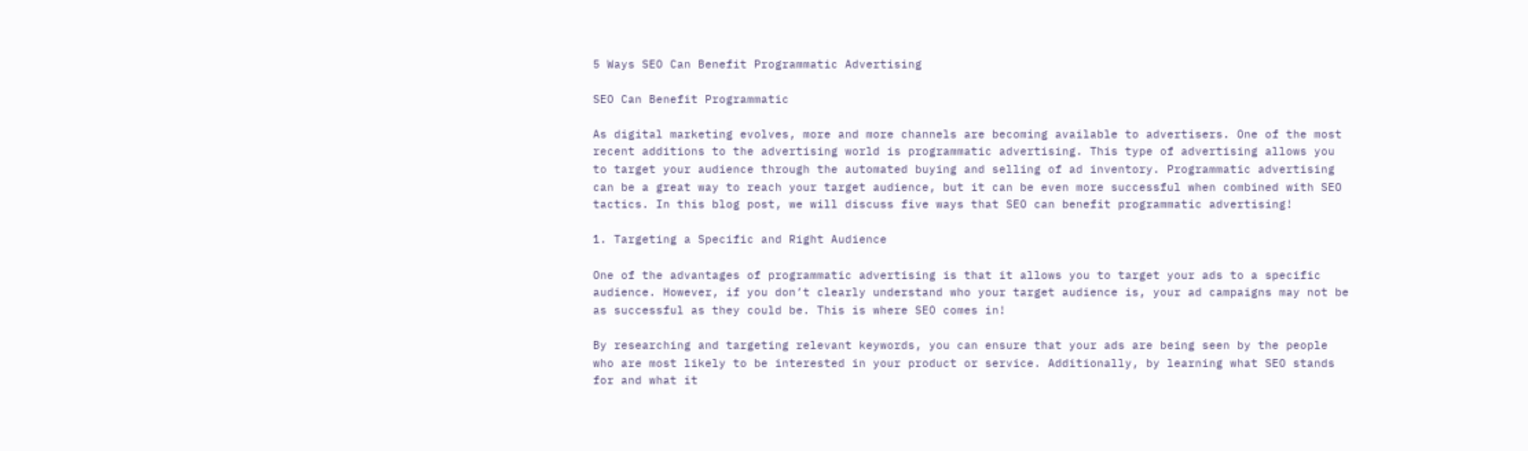5 Ways SEO Can Benefit Programmatic Advertising

SEO Can Benefit Programmatic

As digital marketing evolves, more and more channels are becoming available to advertisers. One of the most recent additions to the advertising world is programmatic advertising. This type of advertising allows you to target your audience through the automated buying and selling of ad inventory. Programmatic advertising can be a great way to reach your target audience, but it can be even more successful when combined with SEO tactics. In this blog post, we will discuss five ways that SEO can benefit programmatic advertising!

1. Targeting a Specific and Right Audience

One of the advantages of programmatic advertising is that it allows you to target your ads to a specific audience. However, if you don’t clearly understand who your target audience is, your ad campaigns may not be as successful as they could be. This is where SEO comes in!

By researching and targeting relevant keywords, you can ensure that your ads are being seen by the people who are most likely to be interested in your product or service. Additionally, by learning what SEO stands for and what it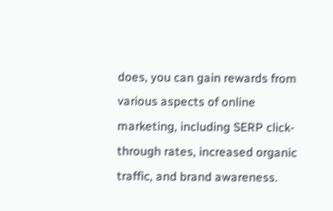does, you can gain rewards from various aspects of online marketing, including SERP click-through rates, increased organic traffic, and brand awareness.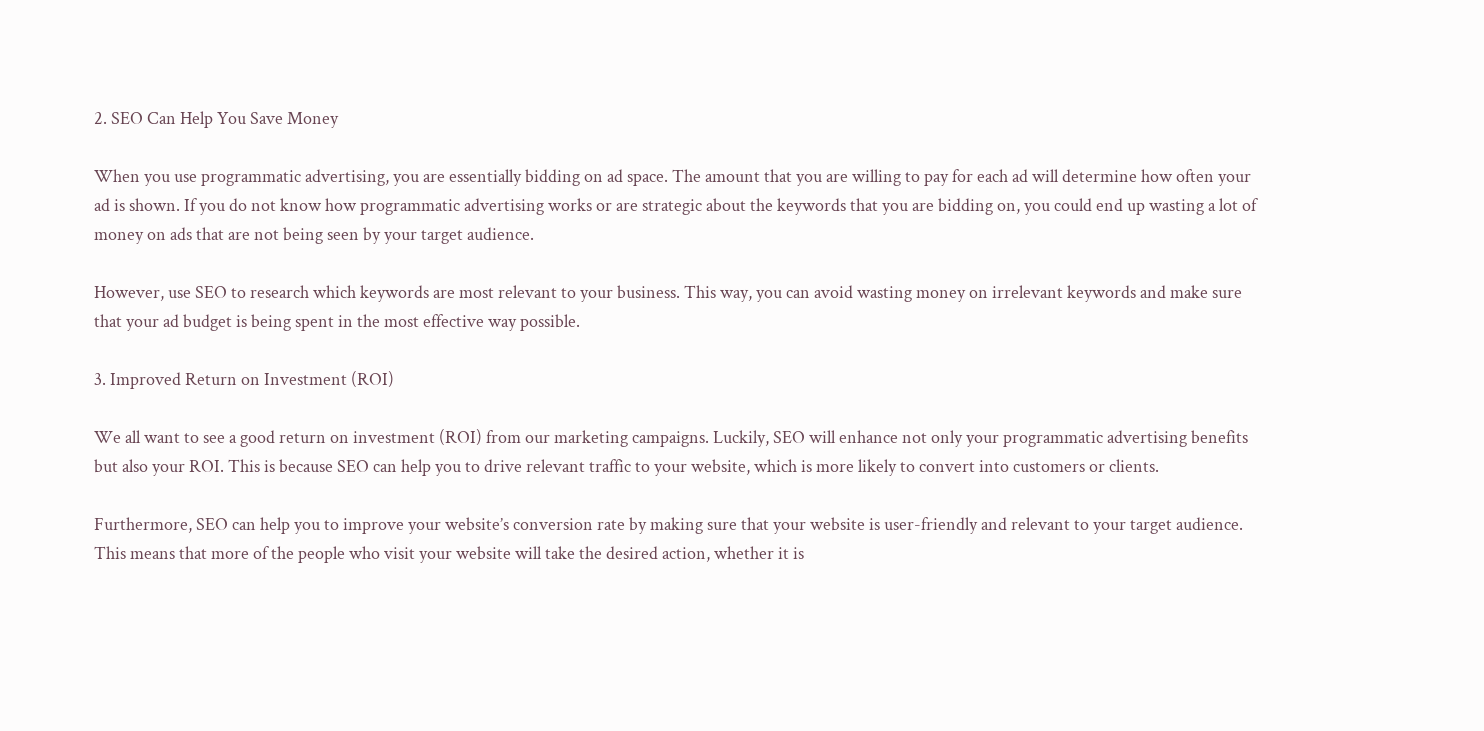2. SEO Can Help You Save Money

When you use programmatic advertising, you are essentially bidding on ad space. The amount that you are willing to pay for each ad will determine how often your ad is shown. If you do not know how programmatic advertising works or are strategic about the keywords that you are bidding on, you could end up wasting a lot of money on ads that are not being seen by your target audience.

However, use SEO to research which keywords are most relevant to your business. This way, you can avoid wasting money on irrelevant keywords and make sure that your ad budget is being spent in the most effective way possible.

3. Improved Return on Investment (ROI)

We all want to see a good return on investment (ROI) from our marketing campaigns. Luckily, SEO will enhance not only your programmatic advertising benefits but also your ROI. This is because SEO can help you to drive relevant traffic to your website, which is more likely to convert into customers or clients.

Furthermore, SEO can help you to improve your website’s conversion rate by making sure that your website is user-friendly and relevant to your target audience. This means that more of the people who visit your website will take the desired action, whether it is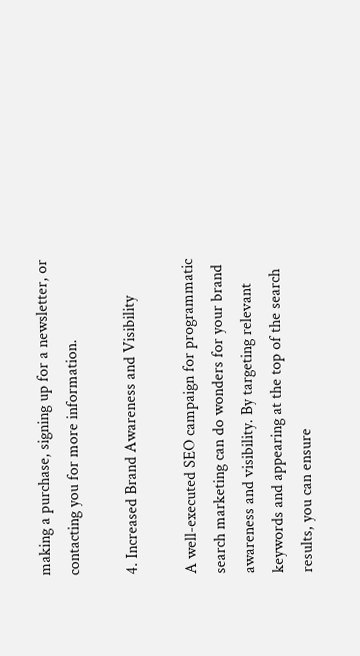making a purchase, signing up for a newsletter, or contacting you for more information.

4. Increased Brand Awareness and Visibility

A well-executed SEO campaign for programmatic search marketing can do wonders for your brand awareness and visibility. By targeting relevant keywords and appearing at the top of the search results, you can ensure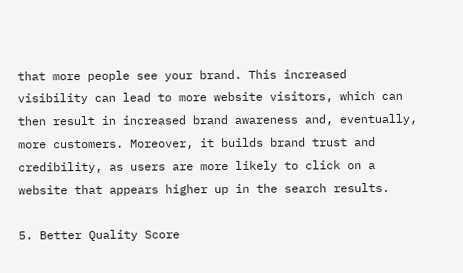that more people see your brand. This increased visibility can lead to more website visitors, which can then result in increased brand awareness and, eventually, more customers. Moreover, it builds brand trust and credibility, as users are more likely to click on a website that appears higher up in the search results.

5. Better Quality Score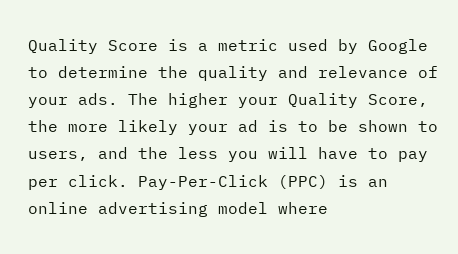Quality Score is a metric used by Google to determine the quality and relevance of your ads. The higher your Quality Score, the more likely your ad is to be shown to users, and the less you will have to pay per click. Pay-Per-Click (PPC) is an online advertising model where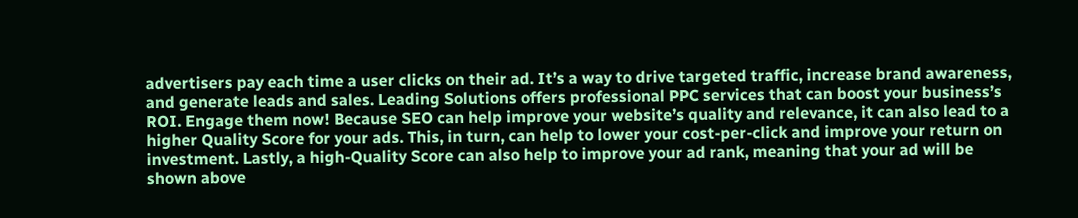advertisers pay each time a user clicks on their ad. It’s a way to drive targeted traffic, increase brand awareness, and generate leads and sales. Leading Solutions offers professional PPC services that can boost your business’s ROI. Engage them now! Because SEO can help improve your website’s quality and relevance, it can also lead to a higher Quality Score for your ads. This, in turn, can help to lower your cost-per-click and improve your return on investment. Lastly, a high-Quality Score can also help to improve your ad rank, meaning that your ad will be shown above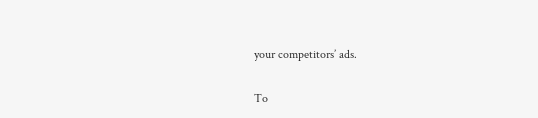your competitors’ ads.

To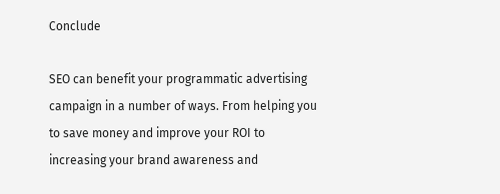Conclude

SEO can benefit your programmatic advertising campaign in a number of ways. From helping you to save money and improve your ROI to increasing your brand awareness and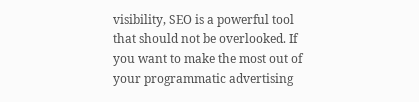visibility, SEO is a powerful tool that should not be overlooked. If you want to make the most out of your programmatic advertising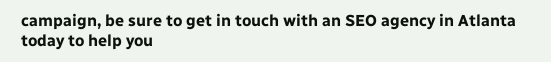campaign, be sure to get in touch with an SEO agency in Atlanta today to help you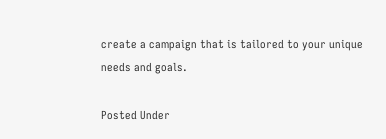create a campaign that is tailored to your unique needs and goals.

Posted Under